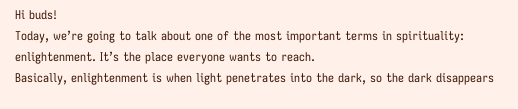Hi buds!
Today, we’re going to talk about one of the most important terms in spirituality: enlightenment. It’s the place everyone wants to reach.
Basically, enlightenment is when light penetrates into the dark, so the dark disappears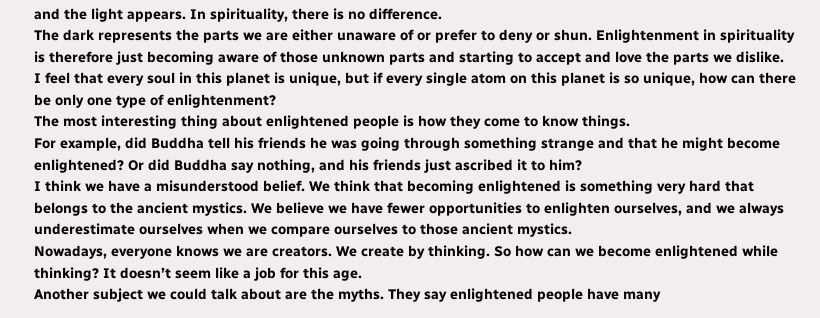and the light appears. In spirituality, there is no difference.
The dark represents the parts we are either unaware of or prefer to deny or shun. Enlightenment in spirituality is therefore just becoming aware of those unknown parts and starting to accept and love the parts we dislike.
I feel that every soul in this planet is unique, but if every single atom on this planet is so unique, how can there be only one type of enlightenment?
The most interesting thing about enlightened people is how they come to know things.
For example, did Buddha tell his friends he was going through something strange and that he might become enlightened? Or did Buddha say nothing, and his friends just ascribed it to him?
I think we have a misunderstood belief. We think that becoming enlightened is something very hard that belongs to the ancient mystics. We believe we have fewer opportunities to enlighten ourselves, and we always underestimate ourselves when we compare ourselves to those ancient mystics.
Nowadays, everyone knows we are creators. We create by thinking. So how can we become enlightened while thinking? It doesn’t seem like a job for this age.
Another subject we could talk about are the myths. They say enlightened people have many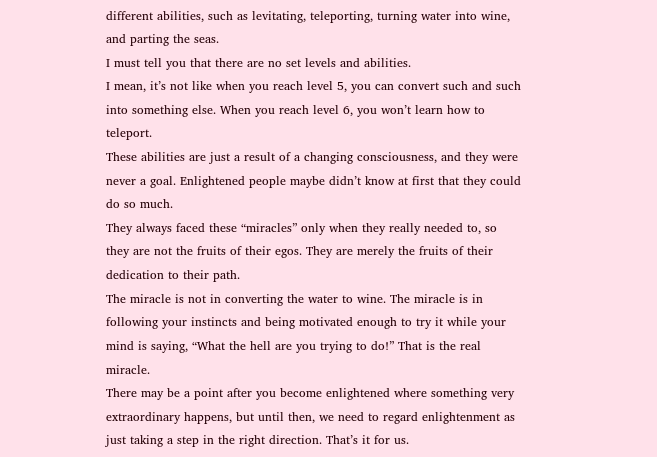different abilities, such as levitating, teleporting, turning water into wine, and parting the seas.
I must tell you that there are no set levels and abilities.
I mean, it’s not like when you reach level 5, you can convert such and such into something else. When you reach level 6, you won’t learn how to teleport.
These abilities are just a result of a changing consciousness, and they were never a goal. Enlightened people maybe didn’t know at first that they could do so much.
They always faced these “miracles” only when they really needed to, so they are not the fruits of their egos. They are merely the fruits of their dedication to their path.
The miracle is not in converting the water to wine. The miracle is in following your instincts and being motivated enough to try it while your mind is saying, “What the hell are you trying to do!” That is the real miracle.
There may be a point after you become enlightened where something very extraordinary happens, but until then, we need to regard enlightenment as just taking a step in the right direction. That’s it for us.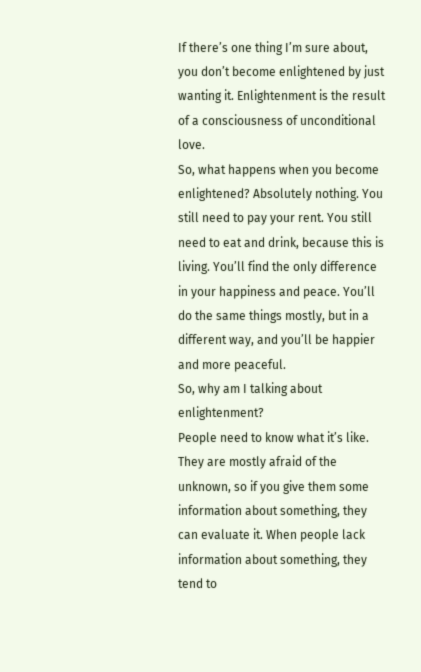If there’s one thing I’m sure about, you don’t become enlightened by just wanting it. Enlightenment is the result of a consciousness of unconditional love.
So, what happens when you become enlightened? Absolutely nothing. You still need to pay your rent. You still need to eat and drink, because this is living. You’ll find the only difference in your happiness and peace. You’ll do the same things mostly, but in a different way, and you’ll be happier and more peaceful.
So, why am I talking about enlightenment?
People need to know what it’s like. They are mostly afraid of the unknown, so if you give them some information about something, they can evaluate it. When people lack information about something, they tend to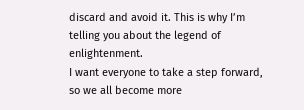discard and avoid it. This is why I’m telling you about the legend of enlightenment.
I want everyone to take a step forward, so we all become more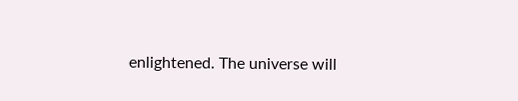enlightened. The universe will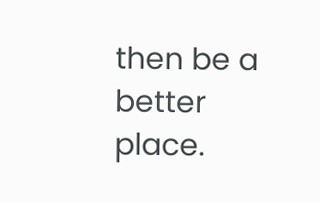then be a better place.